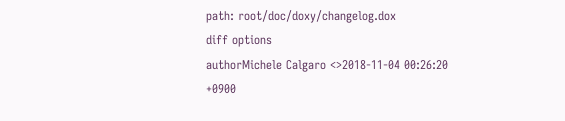path: root/doc/doxy/changelog.dox
diff options
authorMichele Calgaro <>2018-11-04 00:26:20 +0900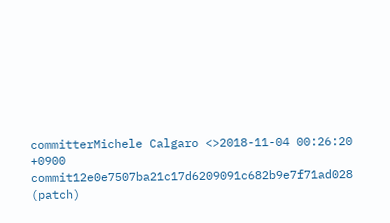committerMichele Calgaro <>2018-11-04 00:26:20 +0900
commit12e0e7507ba21c17d6209091c682b9e7f71ad028 (patch)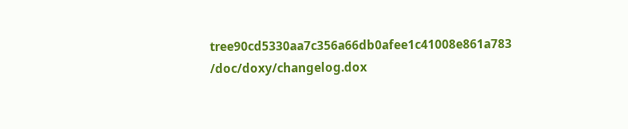tree90cd5330aa7c356a66db0afee1c41008e861a783 /doc/doxy/changelog.dox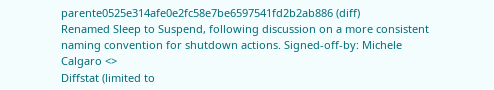parente0525e314afe0e2fc58e7be6597541fd2b2ab886 (diff)
Renamed Sleep to Suspend, following discussion on a more consistent
naming convention for shutdown actions. Signed-off-by: Michele Calgaro <>
Diffstat (limited to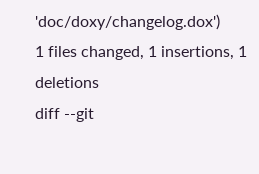'doc/doxy/changelog.dox')
1 files changed, 1 insertions, 1 deletions
diff --git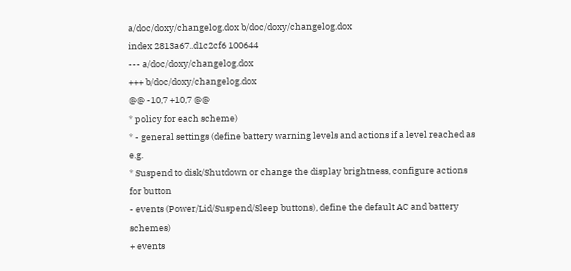a/doc/doxy/changelog.dox b/doc/doxy/changelog.dox
index 2813a67..d1c2cf6 100644
--- a/doc/doxy/changelog.dox
+++ b/doc/doxy/changelog.dox
@@ -10,7 +10,7 @@
* policy for each scheme)
* - general settings (define battery warning levels and actions if a level reached as e.g.
* Suspend to disk/Shutdown or change the display brightness, configure actions for button
- events (Power/Lid/Suspend/Sleep buttons), define the default AC and battery schemes)
+ events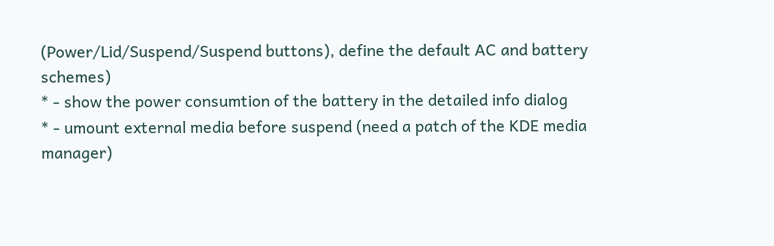(Power/Lid/Suspend/Suspend buttons), define the default AC and battery schemes)
* - show the power consumtion of the battery in the detailed info dialog
* - umount external media before suspend (need a patch of the KDE media manager)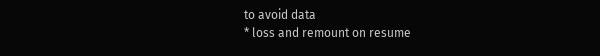to avoid data
* loss and remount on resume